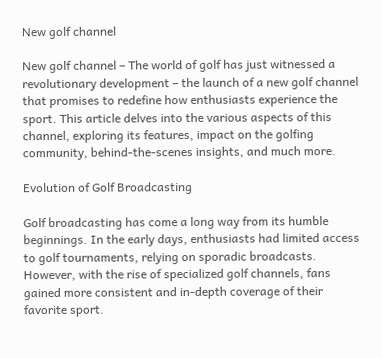New golf channel

New golf channel – The world of golf has just witnessed a revolutionary development – the launch of a new golf channel that promises to redefine how enthusiasts experience the sport. This article delves into the various aspects of this channel, exploring its features, impact on the golfing community, behind-the-scenes insights, and much more.

Evolution of Golf Broadcasting

Golf broadcasting has come a long way from its humble beginnings. In the early days, enthusiasts had limited access to golf tournaments, relying on sporadic broadcasts. However, with the rise of specialized golf channels, fans gained more consistent and in-depth coverage of their favorite sport.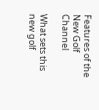Features of the New Golf Channel

What sets this new golf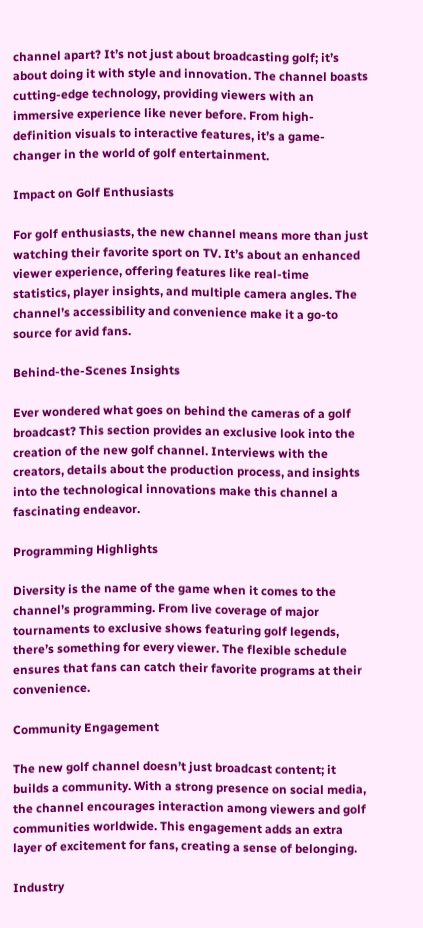channel apart? It’s not just about broadcasting golf; it’s about doing it with style and innovation. The channel boasts cutting-edge technology, providing viewers with an immersive experience like never before. From high-definition visuals to interactive features, it’s a game-changer in the world of golf entertainment.

Impact on Golf Enthusiasts

For golf enthusiasts, the new channel means more than just watching their favorite sport on TV. It’s about an enhanced viewer experience, offering features like real-time statistics, player insights, and multiple camera angles. The channel’s accessibility and convenience make it a go-to source for avid fans.

Behind-the-Scenes Insights

Ever wondered what goes on behind the cameras of a golf broadcast? This section provides an exclusive look into the creation of the new golf channel. Interviews with the creators, details about the production process, and insights into the technological innovations make this channel a fascinating endeavor.

Programming Highlights

Diversity is the name of the game when it comes to the channel’s programming. From live coverage of major tournaments to exclusive shows featuring golf legends, there’s something for every viewer. The flexible schedule ensures that fans can catch their favorite programs at their convenience.

Community Engagement

The new golf channel doesn’t just broadcast content; it builds a community. With a strong presence on social media, the channel encourages interaction among viewers and golf communities worldwide. This engagement adds an extra layer of excitement for fans, creating a sense of belonging.

Industry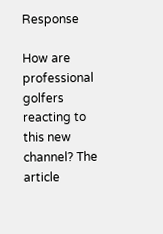Response

How are professional golfers reacting to this new channel? The article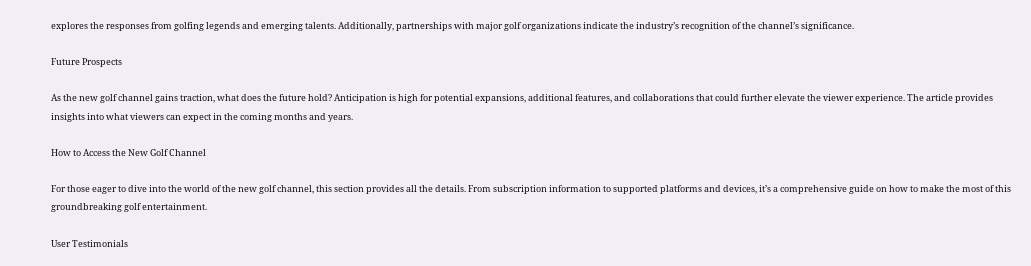explores the responses from golfing legends and emerging talents. Additionally, partnerships with major golf organizations indicate the industry’s recognition of the channel’s significance.

Future Prospects

As the new golf channel gains traction, what does the future hold? Anticipation is high for potential expansions, additional features, and collaborations that could further elevate the viewer experience. The article provides insights into what viewers can expect in the coming months and years.

How to Access the New Golf Channel

For those eager to dive into the world of the new golf channel, this section provides all the details. From subscription information to supported platforms and devices, it’s a comprehensive guide on how to make the most of this groundbreaking golf entertainment.

User Testimonials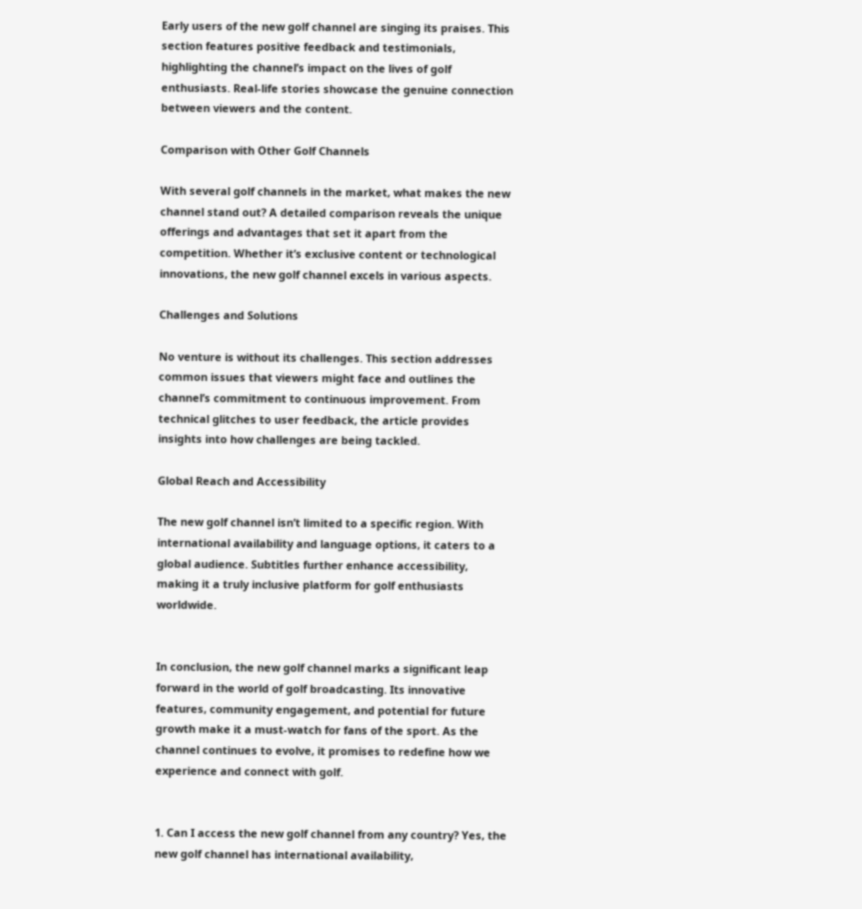Early users of the new golf channel are singing its praises. This section features positive feedback and testimonials, highlighting the channel’s impact on the lives of golf enthusiasts. Real-life stories showcase the genuine connection between viewers and the content.

Comparison with Other Golf Channels

With several golf channels in the market, what makes the new channel stand out? A detailed comparison reveals the unique offerings and advantages that set it apart from the competition. Whether it’s exclusive content or technological innovations, the new golf channel excels in various aspects.

Challenges and Solutions

No venture is without its challenges. This section addresses common issues that viewers might face and outlines the channel’s commitment to continuous improvement. From technical glitches to user feedback, the article provides insights into how challenges are being tackled.

Global Reach and Accessibility

The new golf channel isn’t limited to a specific region. With international availability and language options, it caters to a global audience. Subtitles further enhance accessibility, making it a truly inclusive platform for golf enthusiasts worldwide.


In conclusion, the new golf channel marks a significant leap forward in the world of golf broadcasting. Its innovative features, community engagement, and potential for future growth make it a must-watch for fans of the sport. As the channel continues to evolve, it promises to redefine how we experience and connect with golf.


1. Can I access the new golf channel from any country? Yes, the new golf channel has international availability,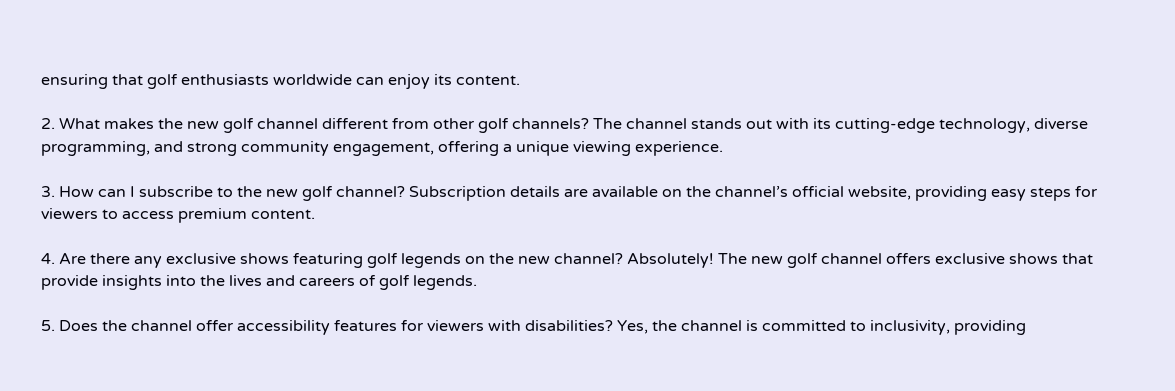ensuring that golf enthusiasts worldwide can enjoy its content.

2. What makes the new golf channel different from other golf channels? The channel stands out with its cutting-edge technology, diverse programming, and strong community engagement, offering a unique viewing experience.

3. How can I subscribe to the new golf channel? Subscription details are available on the channel’s official website, providing easy steps for viewers to access premium content.

4. Are there any exclusive shows featuring golf legends on the new channel? Absolutely! The new golf channel offers exclusive shows that provide insights into the lives and careers of golf legends.

5. Does the channel offer accessibility features for viewers with disabilities? Yes, the channel is committed to inclusivity, providing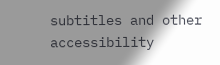subtitles and other accessibility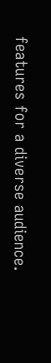features for a diverse audience.